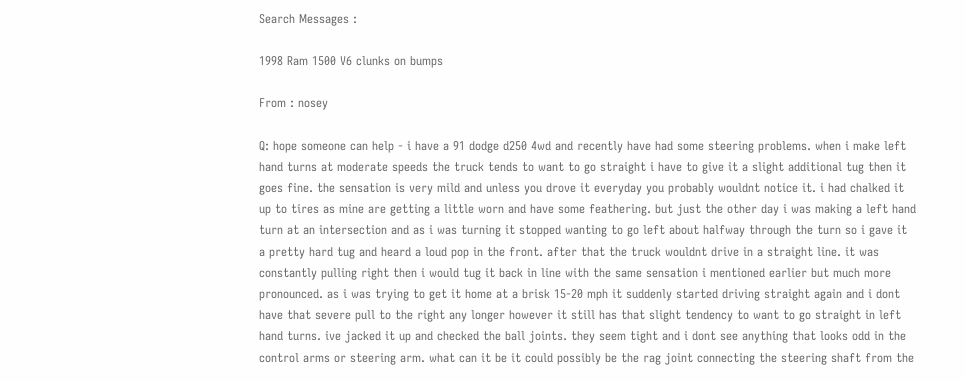Search Messages :

1998 Ram 1500 V6 clunks on bumps

From : nosey

Q: hope someone can help - i have a 91 dodge d250 4wd and recently have had some steering problems. when i make left hand turns at moderate speeds the truck tends to want to go straight i have to give it a slight additional tug then it goes fine. the sensation is very mild and unless you drove it everyday you probably wouldnt notice it. i had chalked it up to tires as mine are getting a little worn and have some feathering. but just the other day i was making a left hand turn at an intersection and as i was turning it stopped wanting to go left about halfway through the turn so i gave it a pretty hard tug and heard a loud pop in the front. after that the truck wouldnt drive in a straight line. it was constantly pulling right then i would tug it back in line with the same sensation i mentioned earlier but much more pronounced. as i was trying to get it home at a brisk 15-20 mph it suddenly started driving straight again and i dont have that severe pull to the right any longer however it still has that slight tendency to want to go straight in left hand turns. ive jacked it up and checked the ball joints. they seem tight and i dont see anything that looks odd in the control arms or steering arm. what can it be it could possibly be the rag joint connecting the steering shaft from the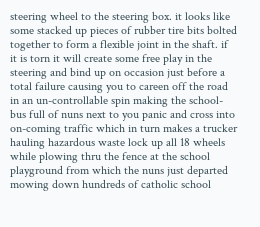steering wheel to the steering box. it looks like some stacked up pieces of rubber tire bits bolted together to form a flexible joint in the shaft. if it is torn it will create some free play in the steering and bind up on occasion just before a total failure causing you to careen off the road in an un-controllable spin making the school-bus full of nuns next to you panic and cross into on-coming traffic which in turn makes a trucker hauling hazardous waste lock up all 18 wheels while plowing thru the fence at the school playground from which the nuns just departed mowing down hundreds of catholic school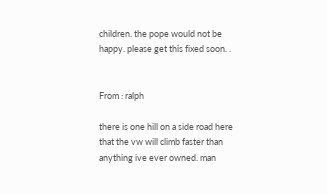children. the pope would not be happy. please get this fixed soon. .


From : ralph

there is one hill on a side road here that the vw will climb faster than anything ive ever owned. man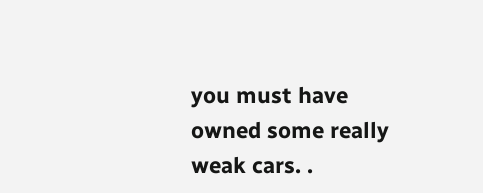you must have owned some really weak cars. .